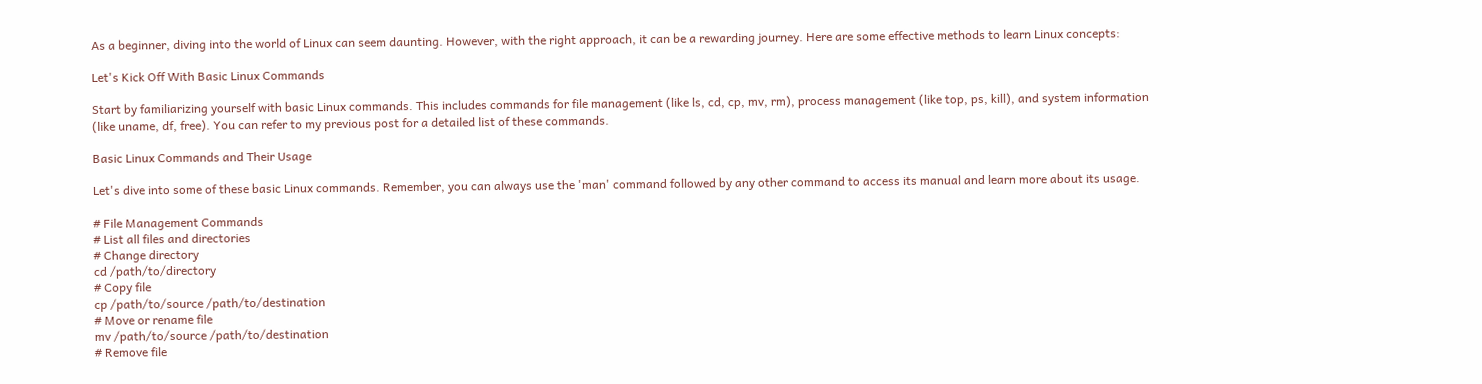As a beginner, diving into the world of Linux can seem daunting. However, with the right approach, it can be a rewarding journey. Here are some effective methods to learn Linux concepts:

Let's Kick Off With Basic Linux Commands

Start by familiarizing yourself with basic Linux commands. This includes commands for file management (like ls, cd, cp, mv, rm), process management (like top, ps, kill), and system information (like uname, df, free). You can refer to my previous post for a detailed list of these commands.

Basic Linux Commands and Their Usage

Let's dive into some of these basic Linux commands. Remember, you can always use the 'man' command followed by any other command to access its manual and learn more about its usage.

# File Management Commands
# List all files and directories
# Change directory
cd /path/to/directory
# Copy file
cp /path/to/source /path/to/destination
# Move or rename file
mv /path/to/source /path/to/destination
# Remove file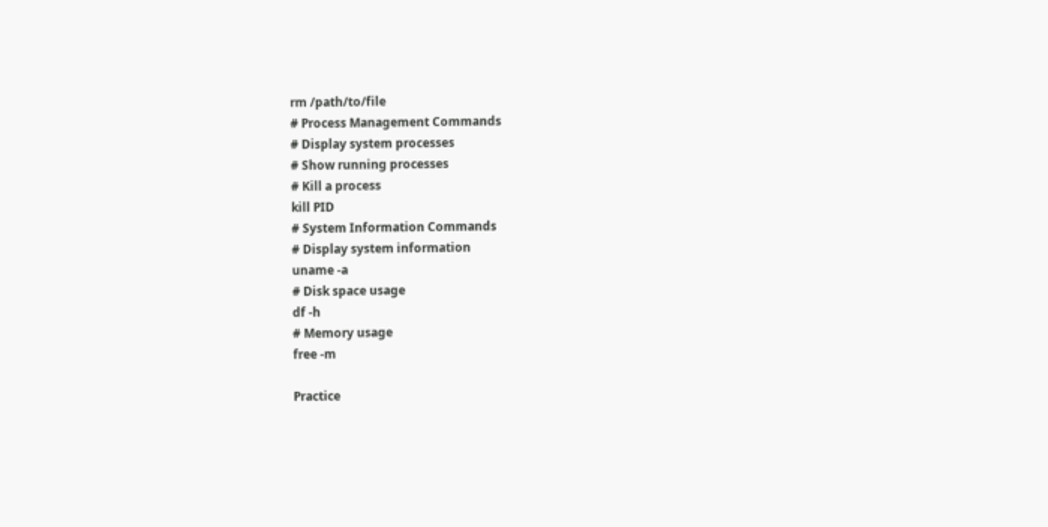rm /path/to/file
# Process Management Commands
# Display system processes
# Show running processes
# Kill a process
kill PID
# System Information Commands
# Display system information
uname -a
# Disk space usage
df -h
# Memory usage
free -m

Practice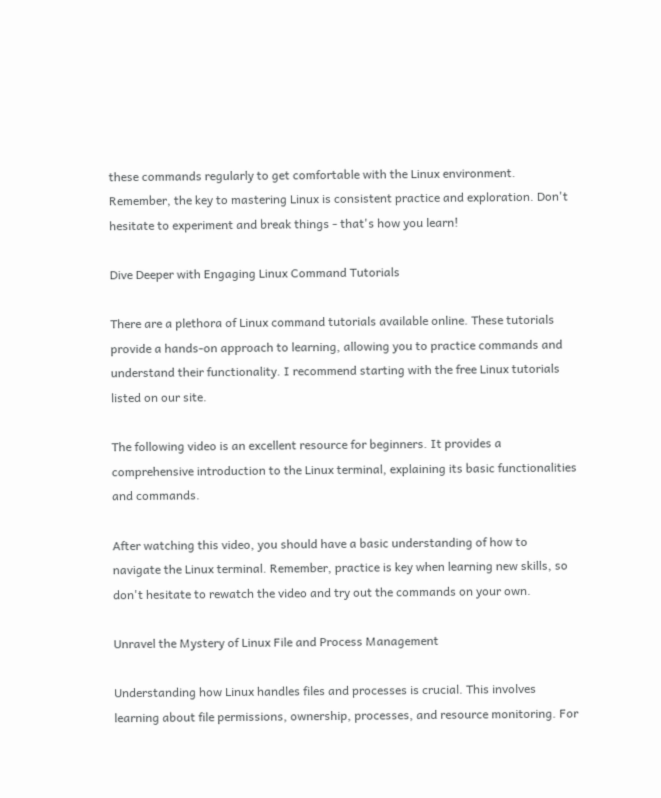these commands regularly to get comfortable with the Linux environment. Remember, the key to mastering Linux is consistent practice and exploration. Don't hesitate to experiment and break things - that's how you learn!

Dive Deeper with Engaging Linux Command Tutorials

There are a plethora of Linux command tutorials available online. These tutorials provide a hands-on approach to learning, allowing you to practice commands and understand their functionality. I recommend starting with the free Linux tutorials listed on our site.

The following video is an excellent resource for beginners. It provides a comprehensive introduction to the Linux terminal, explaining its basic functionalities and commands.

After watching this video, you should have a basic understanding of how to navigate the Linux terminal. Remember, practice is key when learning new skills, so don't hesitate to rewatch the video and try out the commands on your own.

Unravel the Mystery of Linux File and Process Management

Understanding how Linux handles files and processes is crucial. This involves learning about file permissions, ownership, processes, and resource monitoring. For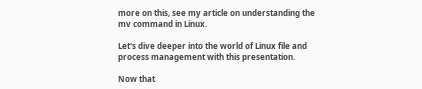more on this, see my article on understanding the mv command in Linux.

Let's dive deeper into the world of Linux file and process management with this presentation.

Now that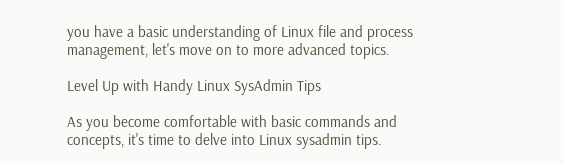you have a basic understanding of Linux file and process management, let's move on to more advanced topics.

Level Up with Handy Linux SysAdmin Tips

As you become comfortable with basic commands and concepts, it's time to delve into Linux sysadmin tips.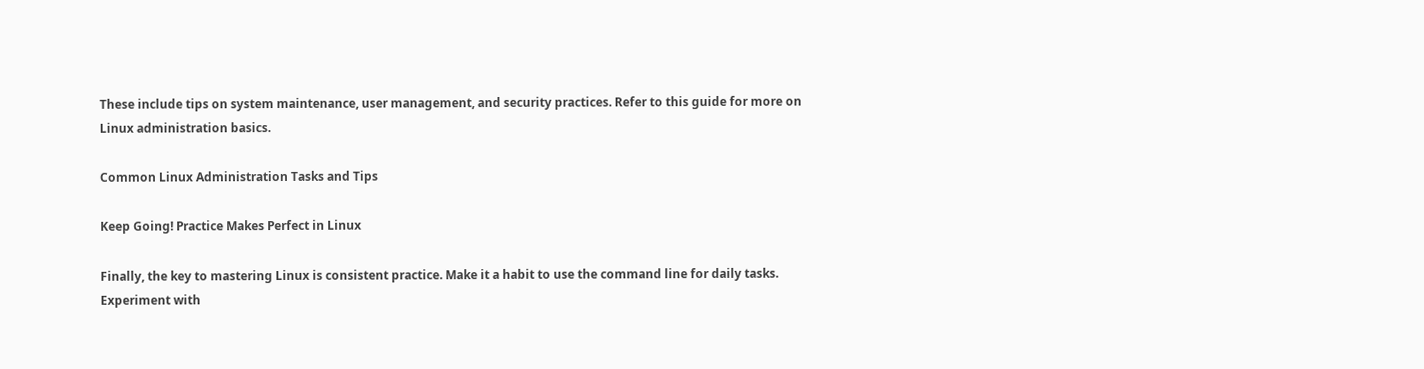These include tips on system maintenance, user management, and security practices. Refer to this guide for more on Linux administration basics.

Common Linux Administration Tasks and Tips

Keep Going! Practice Makes Perfect in Linux

Finally, the key to mastering Linux is consistent practice. Make it a habit to use the command line for daily tasks. Experiment with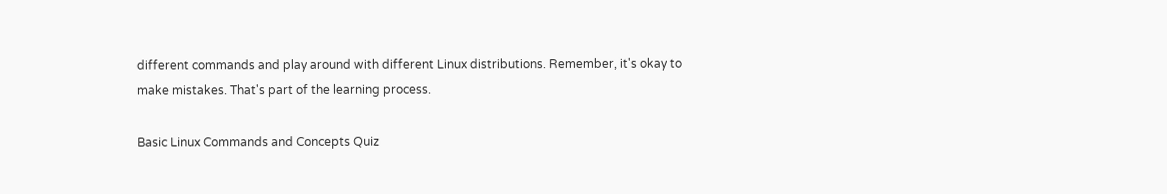different commands and play around with different Linux distributions. Remember, it's okay to make mistakes. That's part of the learning process.

Basic Linux Commands and Concepts Quiz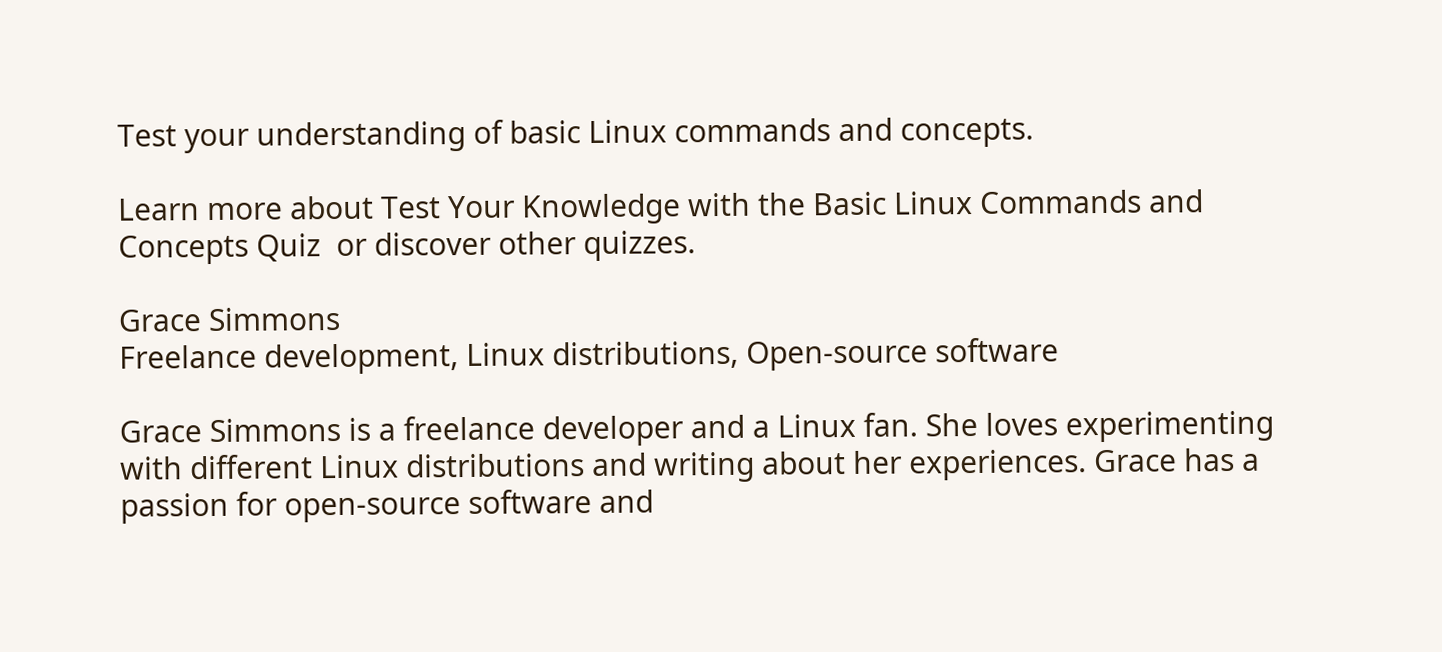Test your understanding of basic Linux commands and concepts.

Learn more about Test Your Knowledge with the Basic Linux Commands and Concepts Quiz  or discover other quizzes.

Grace Simmons
Freelance development, Linux distributions, Open-source software

Grace Simmons is a freelance developer and a Linux fan. She loves experimenting with different Linux distributions and writing about her experiences. Grace has a passion for open-source software and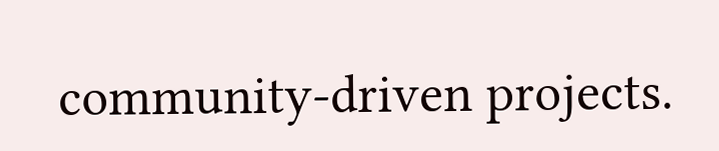community-driven projects.